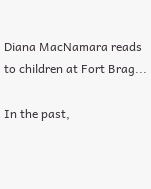Diana MacNamara reads to children at Fort Brag...

In the past,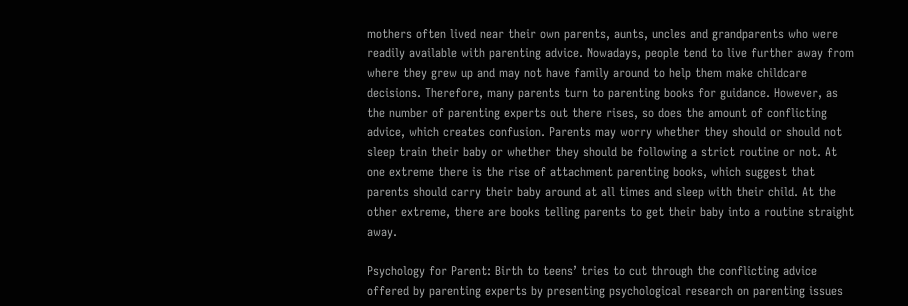mothers often lived near their own parents, aunts, uncles and grandparents who were readily available with parenting advice. Nowadays, people tend to live further away from where they grew up and may not have family around to help them make childcare decisions. Therefore, many parents turn to parenting books for guidance. However, as the number of parenting experts out there rises, so does the amount of conflicting advice, which creates confusion. Parents may worry whether they should or should not sleep train their baby or whether they should be following a strict routine or not. At one extreme there is the rise of attachment parenting books, which suggest that parents should carry their baby around at all times and sleep with their child. At the other extreme, there are books telling parents to get their baby into a routine straight away.

Psychology for Parent: Birth to teens’ tries to cut through the conflicting advice offered by parenting experts by presenting psychological research on parenting issues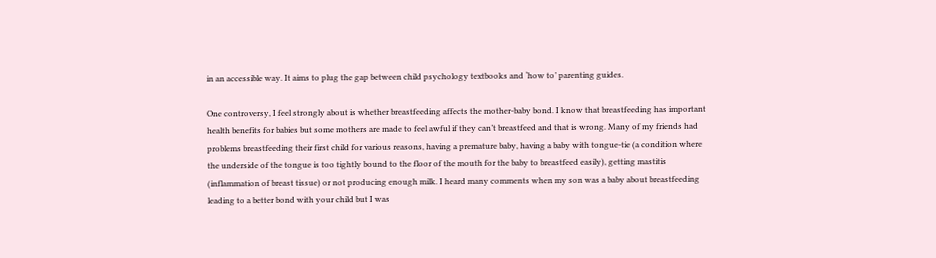in an accessible way. It aims to plug the gap between child psychology textbooks and ‘how to’ parenting guides.

One controversy, I feel strongly about is whether breastfeeding affects the mother-baby bond. I know that breastfeeding has important health benefits for babies but some mothers are made to feel awful if they can’t breastfeed and that is wrong. Many of my friends had problems breastfeeding their first child for various reasons, having a premature baby, having a baby with tongue-tie (a condition where the underside of the tongue is too tightly bound to the floor of the mouth for the baby to breastfeed easily), getting mastitis (inflammation of breast tissue) or not producing enough milk. I heard many comments when my son was a baby about breastfeeding leading to a better bond with your child but I was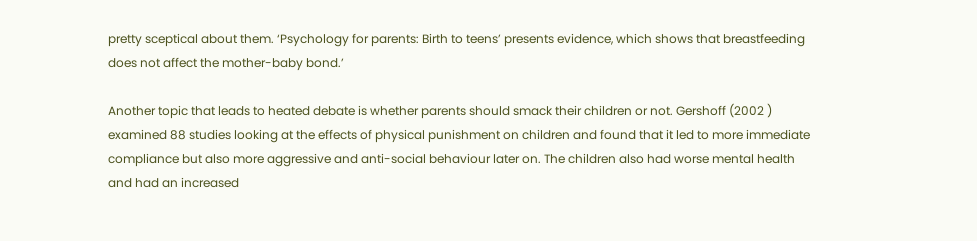pretty sceptical about them. ‘Psychology for parents: Birth to teens’ presents evidence, which shows that breastfeeding does not affect the mother-baby bond.’

Another topic that leads to heated debate is whether parents should smack their children or not. Gershoff (2002 ) examined 88 studies looking at the effects of physical punishment on children and found that it led to more immediate compliance but also more aggressive and anti-social behaviour later on. The children also had worse mental health and had an increased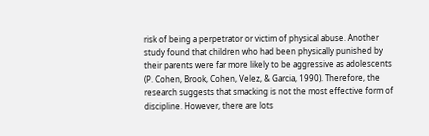risk of being a perpetrator or victim of physical abuse. Another study found that children who had been physically punished by their parents were far more likely to be aggressive as adolescents (P. Cohen, Brook, Cohen, Velez, & Garcia, 1990). Therefore, the research suggests that smacking is not the most effective form of discipline. However, there are lots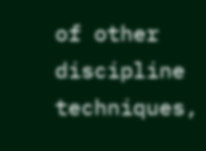of other discipline techniques,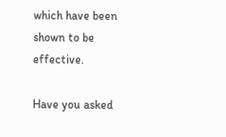which have been shown to be effective.

Have you asked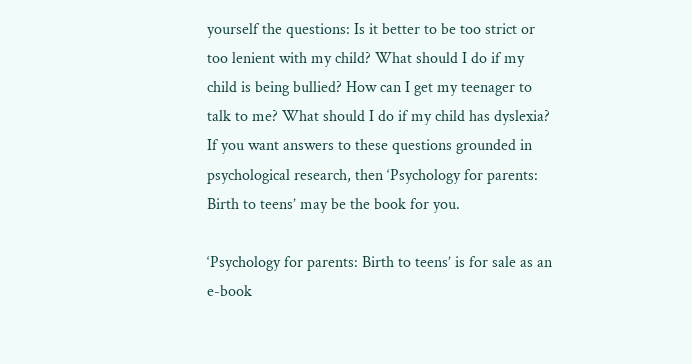yourself the questions: Is it better to be too strict or too lenient with my child? What should I do if my child is being bullied? How can I get my teenager to talk to me? What should I do if my child has dyslexia? If you want answers to these questions grounded in psychological research, then ‘Psychology for parents: Birth to teens’ may be the book for you.

‘Psychology for parents: Birth to teens’ is for sale as an e-book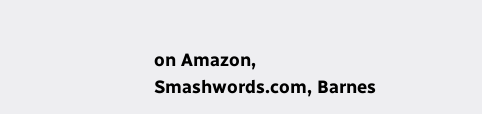on Amazon, Smashwords.com, Barnes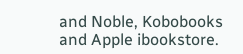and Noble, Kobobooks and Apple ibookstore.